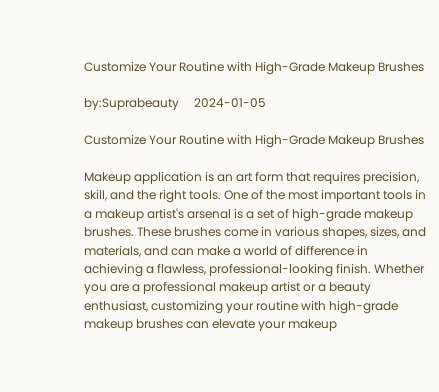Customize Your Routine with High-Grade Makeup Brushes

by:Suprabeauty     2024-01-05

Customize Your Routine with High-Grade Makeup Brushes

Makeup application is an art form that requires precision, skill, and the right tools. One of the most important tools in a makeup artist's arsenal is a set of high-grade makeup brushes. These brushes come in various shapes, sizes, and materials, and can make a world of difference in achieving a flawless, professional-looking finish. Whether you are a professional makeup artist or a beauty enthusiast, customizing your routine with high-grade makeup brushes can elevate your makeup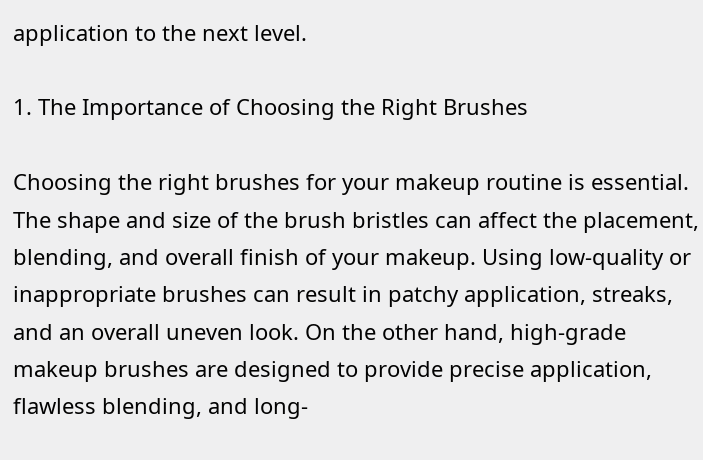application to the next level.

1. The Importance of Choosing the Right Brushes

Choosing the right brushes for your makeup routine is essential. The shape and size of the brush bristles can affect the placement, blending, and overall finish of your makeup. Using low-quality or inappropriate brushes can result in patchy application, streaks, and an overall uneven look. On the other hand, high-grade makeup brushes are designed to provide precise application, flawless blending, and long-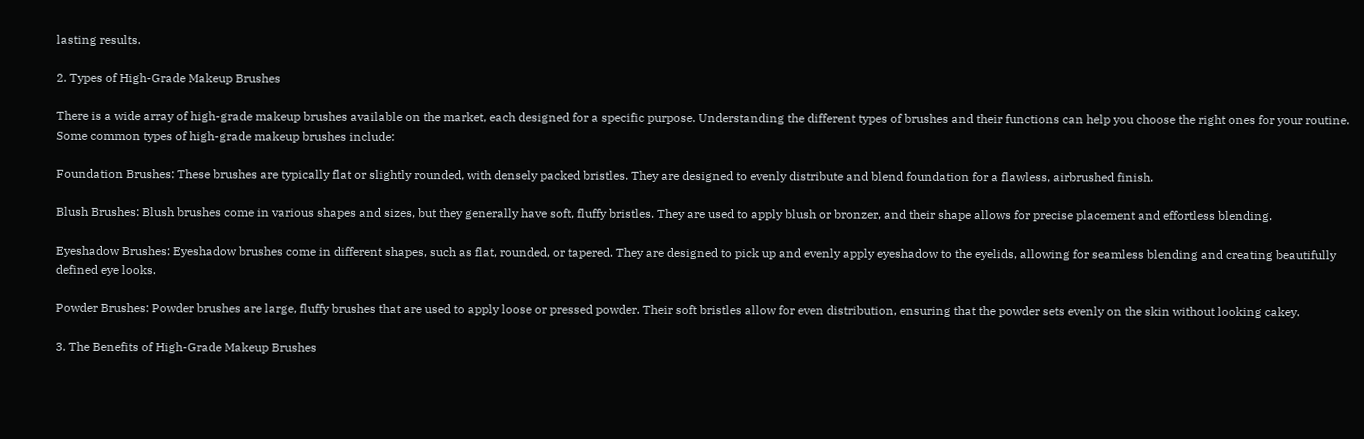lasting results.

2. Types of High-Grade Makeup Brushes

There is a wide array of high-grade makeup brushes available on the market, each designed for a specific purpose. Understanding the different types of brushes and their functions can help you choose the right ones for your routine. Some common types of high-grade makeup brushes include:

Foundation Brushes: These brushes are typically flat or slightly rounded, with densely packed bristles. They are designed to evenly distribute and blend foundation for a flawless, airbrushed finish.

Blush Brushes: Blush brushes come in various shapes and sizes, but they generally have soft, fluffy bristles. They are used to apply blush or bronzer, and their shape allows for precise placement and effortless blending.

Eyeshadow Brushes: Eyeshadow brushes come in different shapes, such as flat, rounded, or tapered. They are designed to pick up and evenly apply eyeshadow to the eyelids, allowing for seamless blending and creating beautifully defined eye looks.

Powder Brushes: Powder brushes are large, fluffy brushes that are used to apply loose or pressed powder. Their soft bristles allow for even distribution, ensuring that the powder sets evenly on the skin without looking cakey.

3. The Benefits of High-Grade Makeup Brushes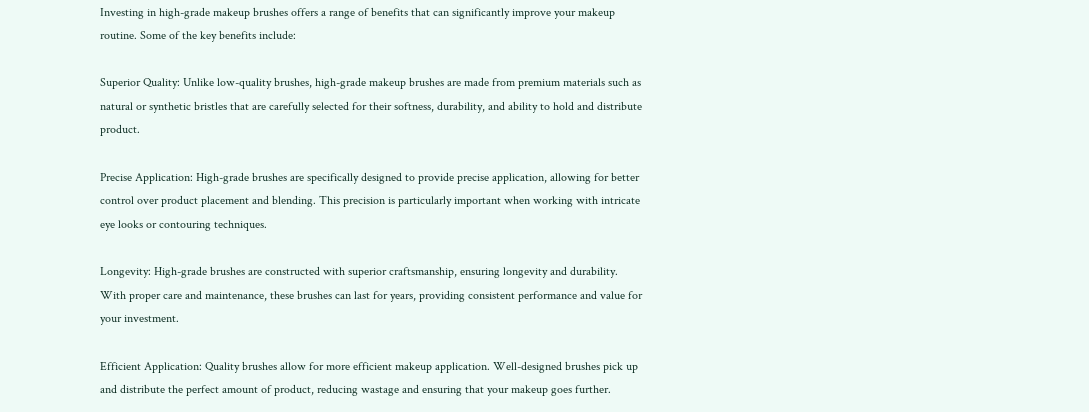Investing in high-grade makeup brushes offers a range of benefits that can significantly improve your makeup routine. Some of the key benefits include:

Superior Quality: Unlike low-quality brushes, high-grade makeup brushes are made from premium materials such as natural or synthetic bristles that are carefully selected for their softness, durability, and ability to hold and distribute product.

Precise Application: High-grade brushes are specifically designed to provide precise application, allowing for better control over product placement and blending. This precision is particularly important when working with intricate eye looks or contouring techniques.

Longevity: High-grade brushes are constructed with superior craftsmanship, ensuring longevity and durability. With proper care and maintenance, these brushes can last for years, providing consistent performance and value for your investment.

Efficient Application: Quality brushes allow for more efficient makeup application. Well-designed brushes pick up and distribute the perfect amount of product, reducing wastage and ensuring that your makeup goes further.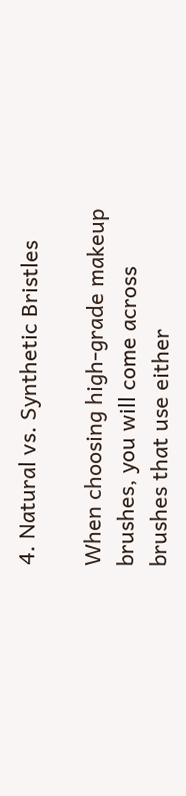4. Natural vs. Synthetic Bristles

When choosing high-grade makeup brushes, you will come across brushes that use either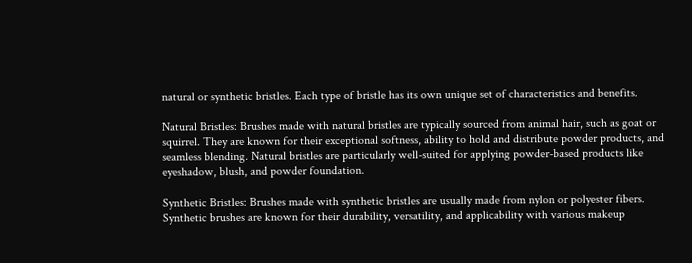natural or synthetic bristles. Each type of bristle has its own unique set of characteristics and benefits.

Natural Bristles: Brushes made with natural bristles are typically sourced from animal hair, such as goat or squirrel. They are known for their exceptional softness, ability to hold and distribute powder products, and seamless blending. Natural bristles are particularly well-suited for applying powder-based products like eyeshadow, blush, and powder foundation.

Synthetic Bristles: Brushes made with synthetic bristles are usually made from nylon or polyester fibers. Synthetic brushes are known for their durability, versatility, and applicability with various makeup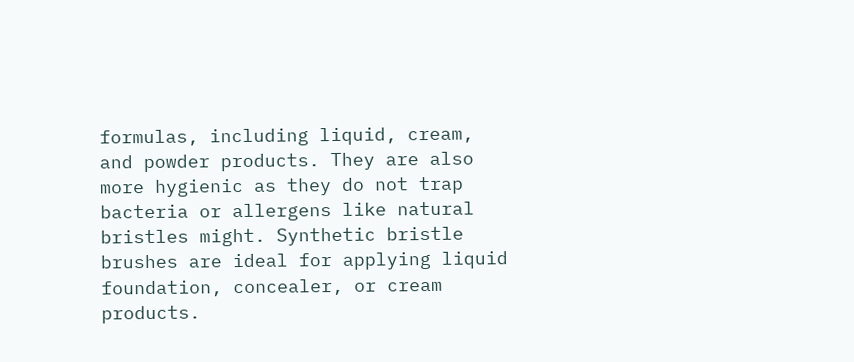formulas, including liquid, cream, and powder products. They are also more hygienic as they do not trap bacteria or allergens like natural bristles might. Synthetic bristle brushes are ideal for applying liquid foundation, concealer, or cream products.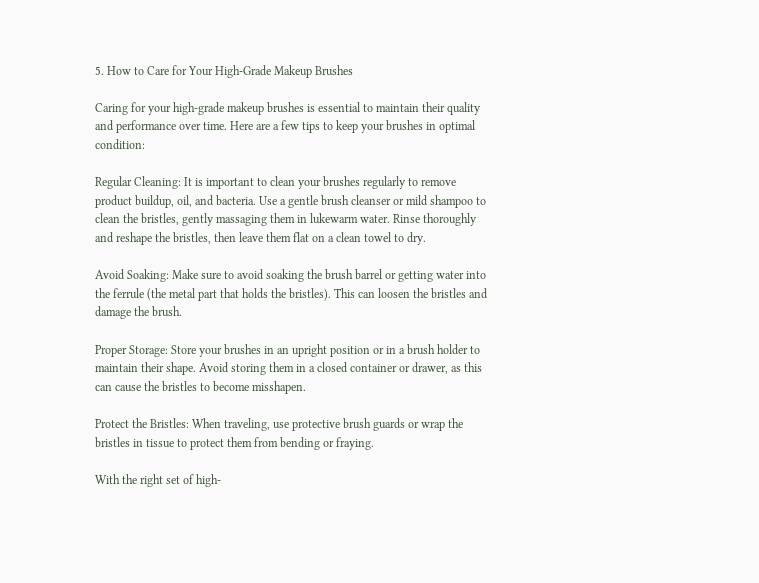5. How to Care for Your High-Grade Makeup Brushes

Caring for your high-grade makeup brushes is essential to maintain their quality and performance over time. Here are a few tips to keep your brushes in optimal condition:

Regular Cleaning: It is important to clean your brushes regularly to remove product buildup, oil, and bacteria. Use a gentle brush cleanser or mild shampoo to clean the bristles, gently massaging them in lukewarm water. Rinse thoroughly and reshape the bristles, then leave them flat on a clean towel to dry.

Avoid Soaking: Make sure to avoid soaking the brush barrel or getting water into the ferrule (the metal part that holds the bristles). This can loosen the bristles and damage the brush.

Proper Storage: Store your brushes in an upright position or in a brush holder to maintain their shape. Avoid storing them in a closed container or drawer, as this can cause the bristles to become misshapen.

Protect the Bristles: When traveling, use protective brush guards or wrap the bristles in tissue to protect them from bending or fraying.

With the right set of high-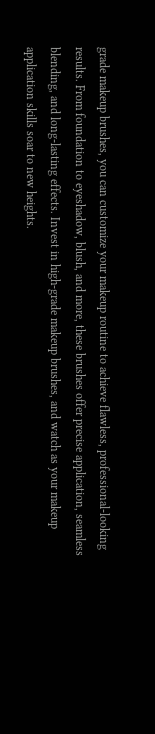grade makeup brushes, you can customize your makeup routine to achieve flawless, professional-looking results. From foundation to eyeshadow, blush, and more, these brushes offer precise application, seamless blending, and long-lasting effects. Invest in high-grade makeup brushes, and watch as your makeup application skills soar to new heights.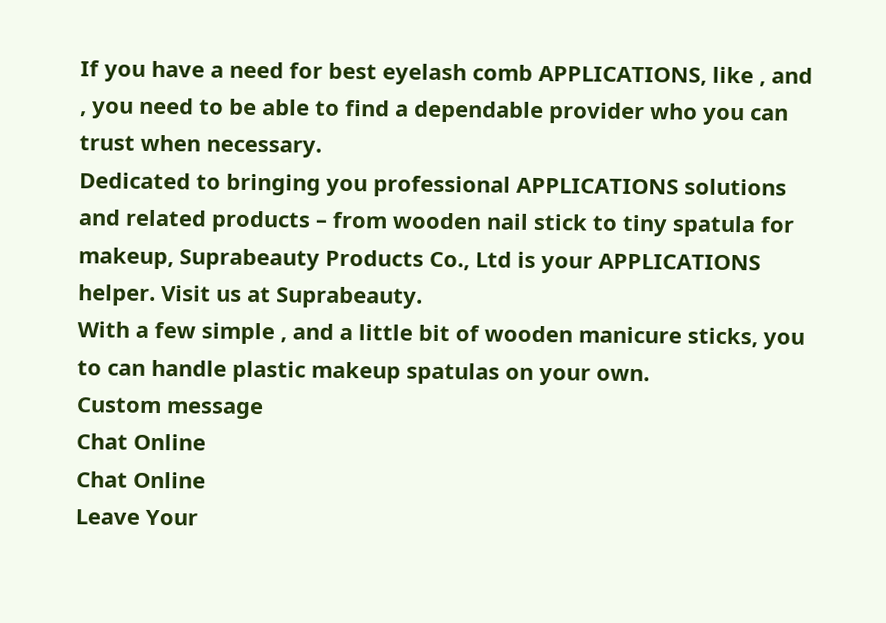If you have a need for best eyelash comb APPLICATIONS, like , and , you need to be able to find a dependable provider who you can trust when necessary.
Dedicated to bringing you professional APPLICATIONS solutions and related products – from wooden nail stick to tiny spatula for makeup, Suprabeauty Products Co., Ltd is your APPLICATIONS helper. Visit us at Suprabeauty.
With a few simple , and a little bit of wooden manicure sticks, you to can handle plastic makeup spatulas on your own.
Custom message
Chat Online
Chat Online
Leave Your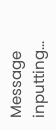Message inputting...